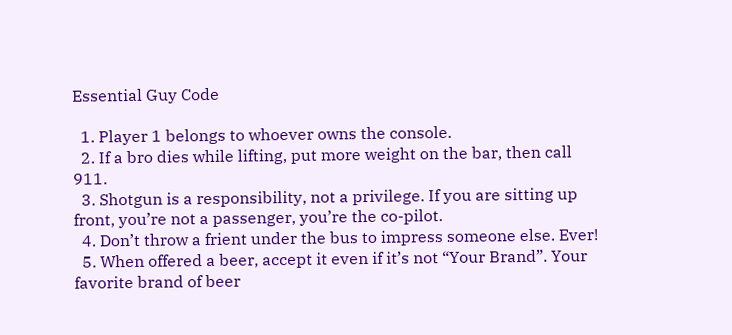Essential Guy Code

  1. Player 1 belongs to whoever owns the console.
  2. If a bro dies while lifting, put more weight on the bar, then call 911.
  3. Shotgun is a responsibility, not a privilege. If you are sitting up front, you’re not a passenger, you’re the co-pilot.
  4. Don’t throw a frient under the bus to impress someone else. Ever!
  5. When offered a beer, accept it even if it’s not “Your Brand”. Your favorite brand of beer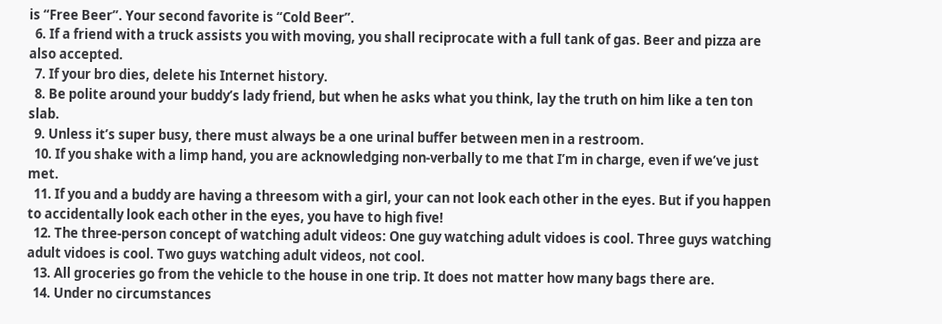is “Free Beer”. Your second favorite is “Cold Beer”.
  6. If a friend with a truck assists you with moving, you shall reciprocate with a full tank of gas. Beer and pizza are also accepted.
  7. If your bro dies, delete his Internet history.
  8. Be polite around your buddy’s lady friend, but when he asks what you think, lay the truth on him like a ten ton slab.
  9. Unless it’s super busy, there must always be a one urinal buffer between men in a restroom.
  10. If you shake with a limp hand, you are acknowledging non-verbally to me that I’m in charge, even if we’ve just met.
  11. If you and a buddy are having a threesom with a girl, your can not look each other in the eyes. But if you happen to accidentally look each other in the eyes, you have to high five!
  12. The three-person concept of watching adult videos: One guy watching adult vidoes is cool. Three guys watching adult vidoes is cool. Two guys watching adult videos, not cool.
  13. All groceries go from the vehicle to the house in one trip. It does not matter how many bags there are.
  14. Under no circumstances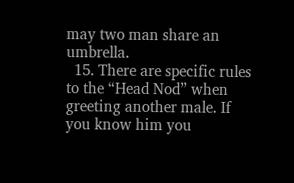may two man share an umbrella.
  15. There are specific rules to the “Head Nod” when greeting another male. If you know him you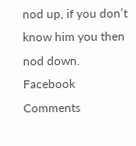nod up, if you don’t know him you then nod down.
Facebook Comments